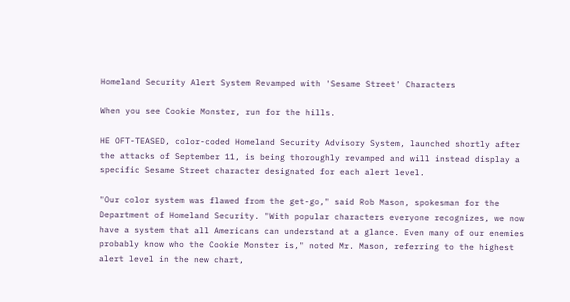Homeland Security Alert System Revamped with 'Sesame Street' Characters

When you see Cookie Monster, run for the hills.

HE OFT-TEASED, color-coded Homeland Security Advisory System, launched shortly after the attacks of September 11, is being thoroughly revamped and will instead display a specific Sesame Street character designated for each alert level.

"Our color system was flawed from the get-go," said Rob Mason, spokesman for the Department of Homeland Security. "With popular characters everyone recognizes, we now have a system that all Americans can understand at a glance. Even many of our enemies probably know who the Cookie Monster is," noted Mr. Mason, referring to the highest alert level in the new chart,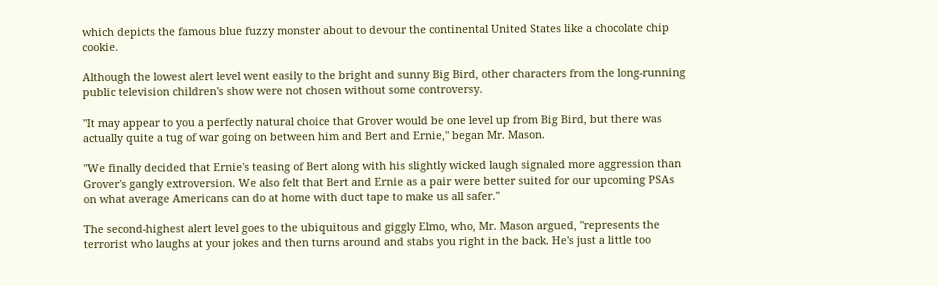which depicts the famous blue fuzzy monster about to devour the continental United States like a chocolate chip cookie.

Although the lowest alert level went easily to the bright and sunny Big Bird, other characters from the long-running public television children's show were not chosen without some controversy.

"It may appear to you a perfectly natural choice that Grover would be one level up from Big Bird, but there was actually quite a tug of war going on between him and Bert and Ernie," began Mr. Mason.

"We finally decided that Ernie's teasing of Bert along with his slightly wicked laugh signaled more aggression than Grover's gangly extroversion. We also felt that Bert and Ernie as a pair were better suited for our upcoming PSAs on what average Americans can do at home with duct tape to make us all safer."

The second-highest alert level goes to the ubiquitous and giggly Elmo, who, Mr. Mason argued, "represents the terrorist who laughs at your jokes and then turns around and stabs you right in the back. He's just a little too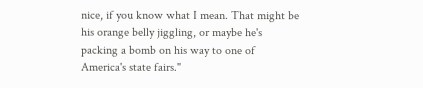nice, if you know what I mean. That might be his orange belly jiggling, or maybe he's packing a bomb on his way to one of America's state fairs."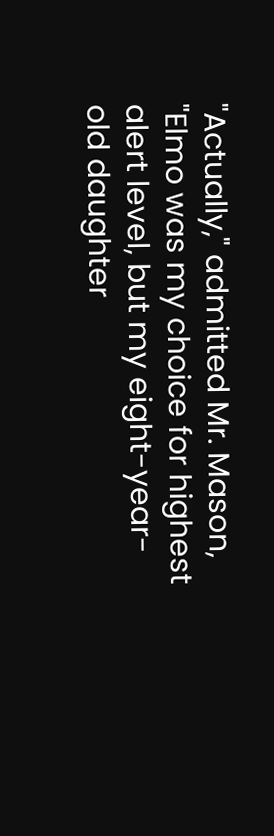"Actually," admitted Mr. Mason, "Elmo was my choice for highest alert level, but my eight-year-old daughter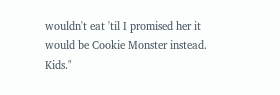wouldn't eat 'til I promised her it would be Cookie Monster instead. Kids."